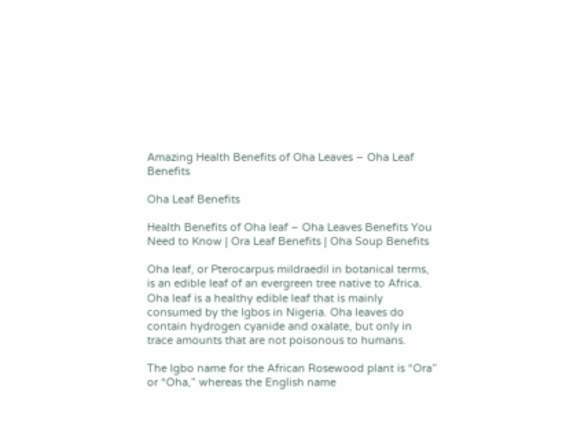Amazing Health Benefits of Oha Leaves – Oha Leaf Benefits

Oha Leaf Benefits

Health Benefits of Oha leaf – Oha Leaves Benefits You Need to Know | Ora Leaf Benefits | Oha Soup Benefits

Oha leaf, or Pterocarpus mildraedil in botanical terms, is an edible leaf of an evergreen tree native to Africa. Oha leaf is a healthy edible leaf that is mainly consumed by the Igbos in Nigeria. Oha leaves do contain hydrogen cyanide and oxalate, but only in trace amounts that are not poisonous to humans.

The Igbo name for the African Rosewood plant is “Ora” or “Oha,” whereas the English name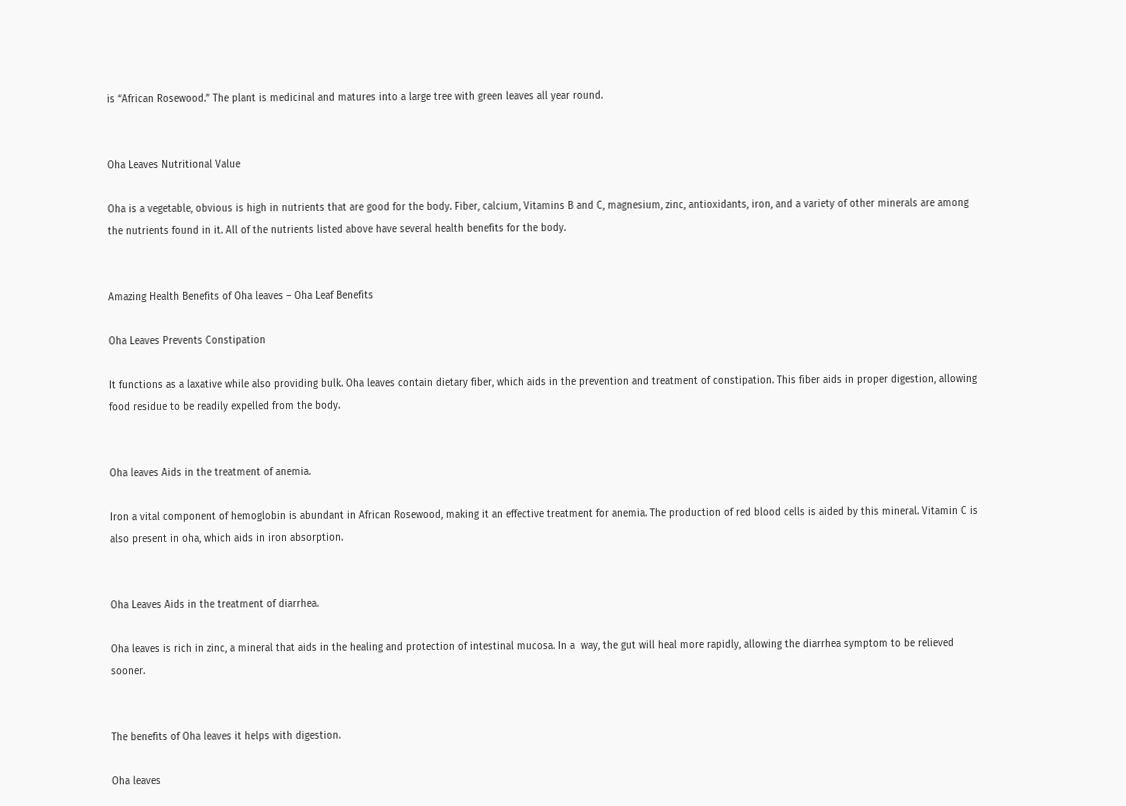is “African Rosewood.” The plant is medicinal and matures into a large tree with green leaves all year round.


Oha Leaves Nutritional Value

Oha is a vegetable, obvious is high in nutrients that are good for the body. Fiber, calcium, Vitamins B and C, magnesium, zinc, antioxidants, iron, and a variety of other minerals are among the nutrients found in it. All of the nutrients listed above have several health benefits for the body.


Amazing Health Benefits of Oha leaves – Oha Leaf Benefits

Oha Leaves Prevents Constipation

It functions as a laxative while also providing bulk. Oha leaves contain dietary fiber, which aids in the prevention and treatment of constipation. This fiber aids in proper digestion, allowing food residue to be readily expelled from the body.


Oha leaves Aids in the treatment of anemia.

Iron a vital component of hemoglobin is abundant in African Rosewood, making it an effective treatment for anemia. The production of red blood cells is aided by this mineral. Vitamin C is also present in oha, which aids in iron absorption.


Oha Leaves Aids in the treatment of diarrhea.

Oha leaves is rich in zinc, a mineral that aids in the healing and protection of intestinal mucosa. In a  way, the gut will heal more rapidly, allowing the diarrhea symptom to be relieved sooner.


The benefits of Oha leaves it helps with digestion.

Oha leaves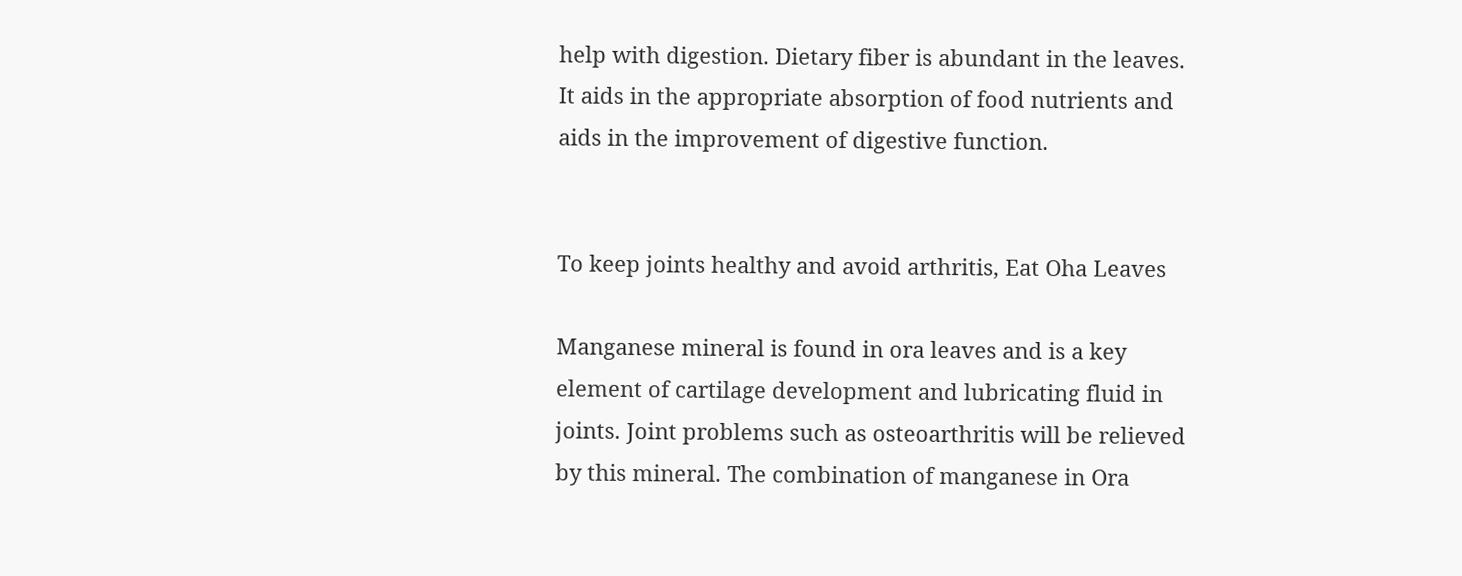help with digestion. Dietary fiber is abundant in the leaves. It aids in the appropriate absorption of food nutrients and aids in the improvement of digestive function.


To keep joints healthy and avoid arthritis, Eat Oha Leaves

Manganese mineral is found in ora leaves and is a key element of cartilage development and lubricating fluid in joints. Joint problems such as osteoarthritis will be relieved by this mineral. The combination of manganese in Ora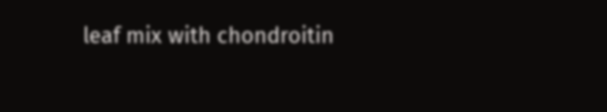leaf mix with chondroitin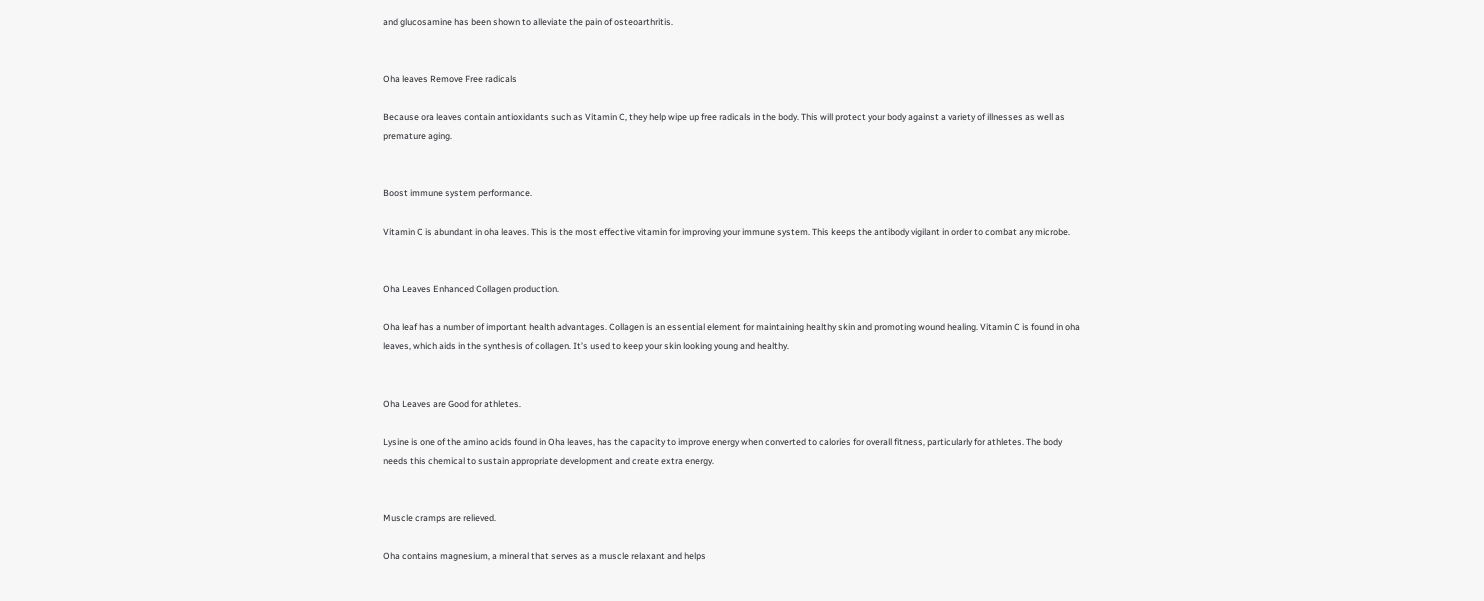and glucosamine has been shown to alleviate the pain of osteoarthritis.


Oha leaves Remove Free radicals

Because ora leaves contain antioxidants such as Vitamin C, they help wipe up free radicals in the body. This will protect your body against a variety of illnesses as well as premature aging.


Boost immune system performance.

Vitamin C is abundant in oha leaves. This is the most effective vitamin for improving your immune system. This keeps the antibody vigilant in order to combat any microbe.


Oha Leaves Enhanced Collagen production.

Oha leaf has a number of important health advantages. Collagen is an essential element for maintaining healthy skin and promoting wound healing. Vitamin C is found in oha leaves, which aids in the synthesis of collagen. It’s used to keep your skin looking young and healthy.


Oha Leaves are Good for athletes.

Lysine is one of the amino acids found in Oha leaves, has the capacity to improve energy when converted to calories for overall fitness, particularly for athletes. The body needs this chemical to sustain appropriate development and create extra energy.


Muscle cramps are relieved.

Oha contains magnesium, a mineral that serves as a muscle relaxant and helps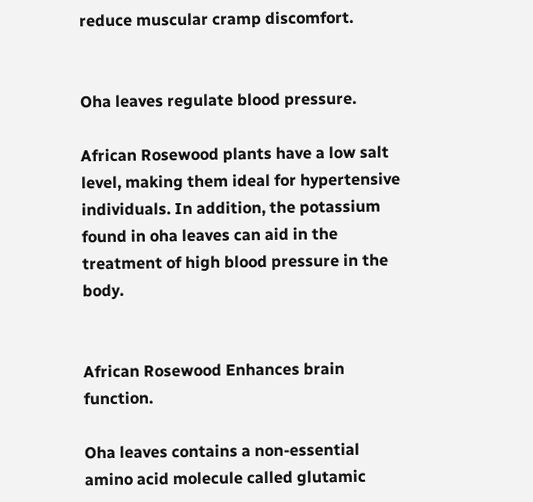reduce muscular cramp discomfort.


Oha leaves regulate blood pressure.

African Rosewood plants have a low salt level, making them ideal for hypertensive individuals. In addition, the potassium found in oha leaves can aid in the treatment of high blood pressure in the body.


African Rosewood Enhances brain function.

Oha leaves contains a non-essential amino acid molecule called glutamic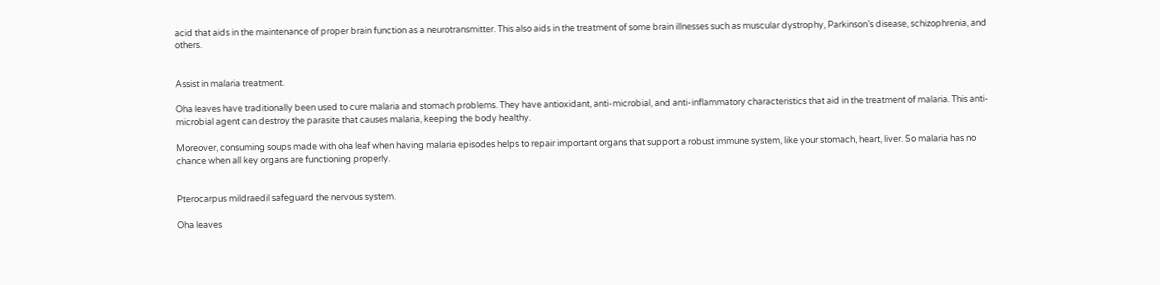acid that aids in the maintenance of proper brain function as a neurotransmitter. This also aids in the treatment of some brain illnesses such as muscular dystrophy, Parkinson’s disease, schizophrenia, and others.


Assist in malaria treatment.

Oha leaves have traditionally been used to cure malaria and stomach problems. They have antioxidant, anti-microbial, and anti-inflammatory characteristics that aid in the treatment of malaria. This anti-microbial agent can destroy the parasite that causes malaria, keeping the body healthy.

Moreover, consuming soups made with oha leaf when having malaria episodes helps to repair important organs that support a robust immune system, like your stomach, heart, liver. So malaria has no chance when all key organs are functioning properly.


Pterocarpus mildraedil safeguard the nervous system.

Oha leaves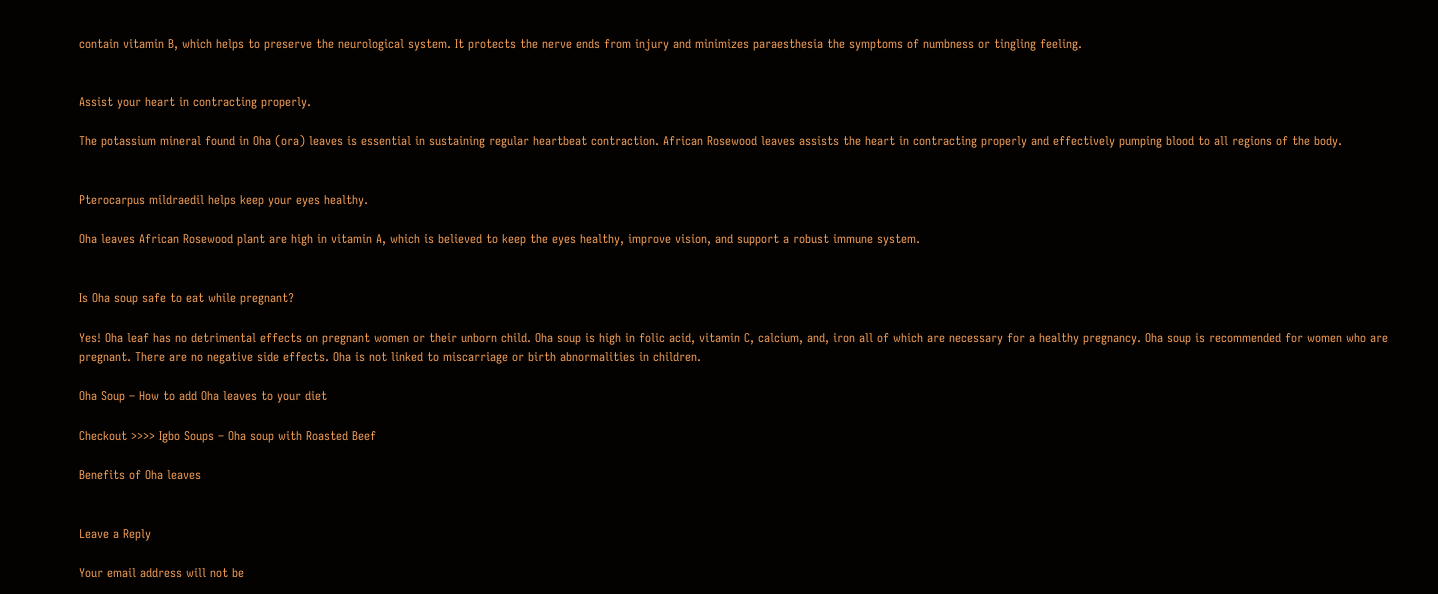contain vitamin B, which helps to preserve the neurological system. It protects the nerve ends from injury and minimizes paraesthesia the symptoms of numbness or tingling feeling.


Assist your heart in contracting properly.

The potassium mineral found in Oha (ora) leaves is essential in sustaining regular heartbeat contraction. African Rosewood leaves assists the heart in contracting properly and effectively pumping blood to all regions of the body.


Pterocarpus mildraedil helps keep your eyes healthy.

Oha leaves African Rosewood plant are high in vitamin A, which is believed to keep the eyes healthy, improve vision, and support a robust immune system.


Is Oha soup safe to eat while pregnant?

Yes! Oha leaf has no detrimental effects on pregnant women or their unborn child. Oha soup is high in folic acid, vitamin C, calcium, and, iron all of which are necessary for a healthy pregnancy. Oha soup is recommended for women who are pregnant. There are no negative side effects. Oha is not linked to miscarriage or birth abnormalities in children.

Oha Soup – How to add Oha leaves to your diet

Checkout >>>> Igbo Soups – Oha soup with Roasted Beef

Benefits of Oha leaves


Leave a Reply

Your email address will not be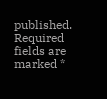published. Required fields are marked *